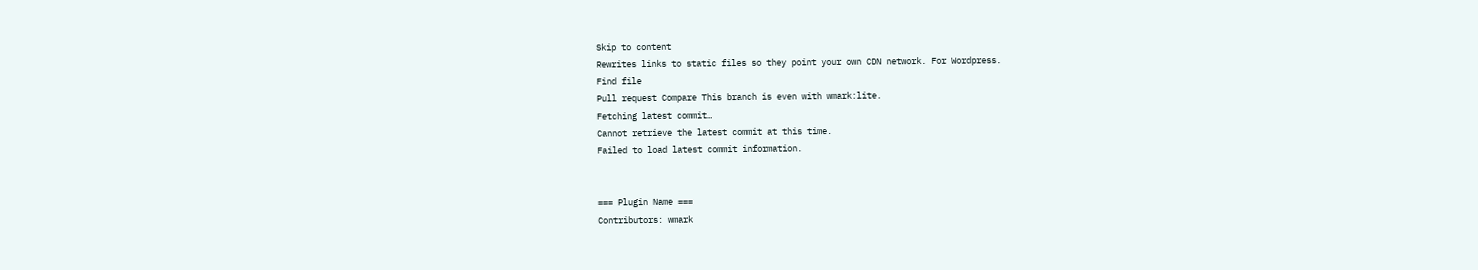Skip to content
Rewrites links to static files so they point your own CDN network. For Wordpress.
Find file
Pull request Compare This branch is even with wmark:lite.
Fetching latest commit…
Cannot retrieve the latest commit at this time.
Failed to load latest commit information.


=== Plugin Name ===
Contributors: wmark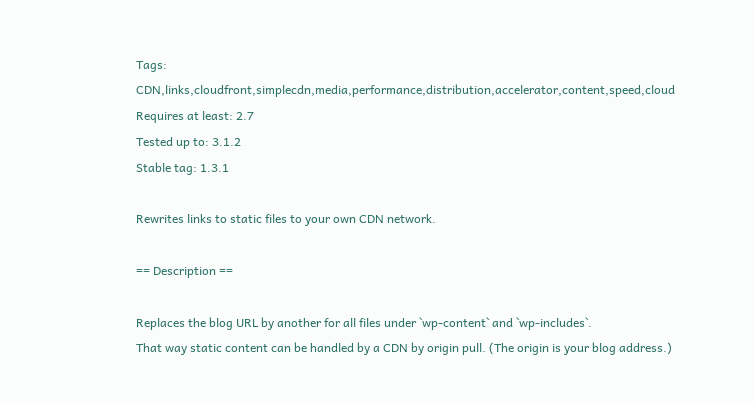Tags: CDN,links,cloudfront,simplecdn,media,performance,distribution,accelerator,content,speed,cloud
Requires at least: 2.7
Tested up to: 3.1.2
Stable tag: 1.3.1

Rewrites links to static files to your own CDN network.

== Description ==

Replaces the blog URL by another for all files under `wp-content` and `wp-includes`.
That way static content can be handled by a CDN by origin pull. (The origin is your blog address.)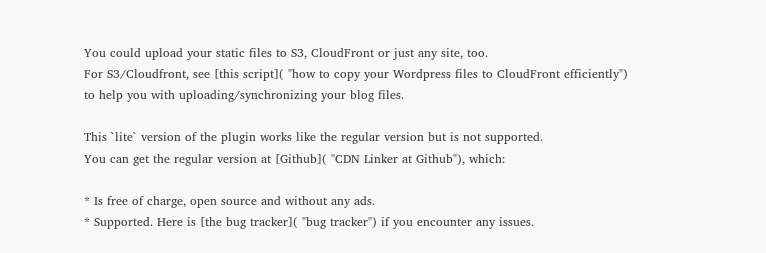You could upload your static files to S3, CloudFront or just any site, too.
For S3/Cloudfront, see [this script]( "how to copy your Wordpress files to CloudFront efficiently")
to help you with uploading/synchronizing your blog files.

This `lite` version of the plugin works like the regular version but is not supported.
You can get the regular version at [Github]( "CDN Linker at Github"), which:

* Is free of charge, open source and without any ads.
* Supported. Here is [the bug tracker]( "bug tracker") if you encounter any issues.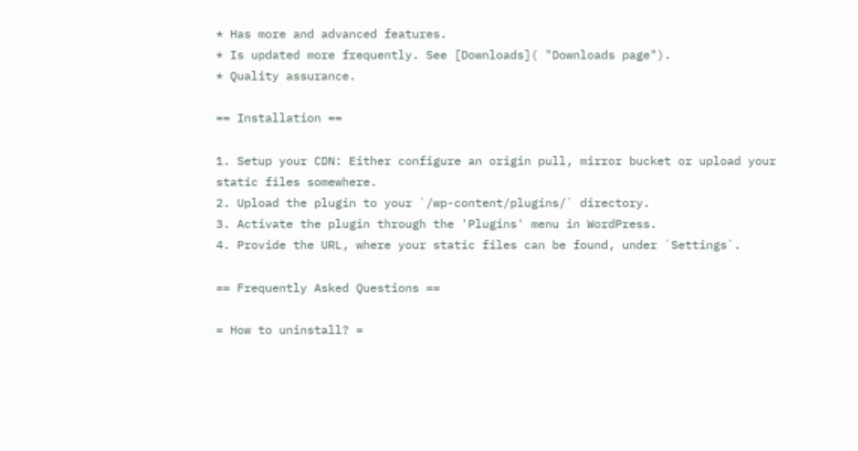* Has more and advanced features.
* Is updated more frequently. See [Downloads]( "Downloads page").
* Quality assurance.

== Installation ==

1. Setup your CDN: Either configure an origin pull, mirror bucket or upload your static files somewhere.
2. Upload the plugin to your `/wp-content/plugins/` directory.
3. Activate the plugin through the 'Plugins' menu in WordPress.
4. Provide the URL, where your static files can be found, under `Settings`.

== Frequently Asked Questions ==

= How to uninstall? =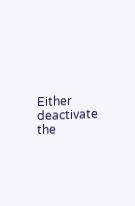Either deactivate the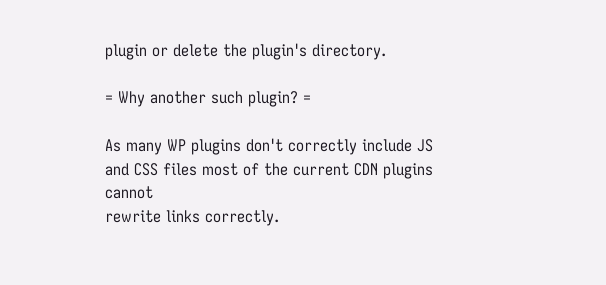plugin or delete the plugin's directory.

= Why another such plugin? =

As many WP plugins don't correctly include JS and CSS files most of the current CDN plugins cannot
rewrite links correctly.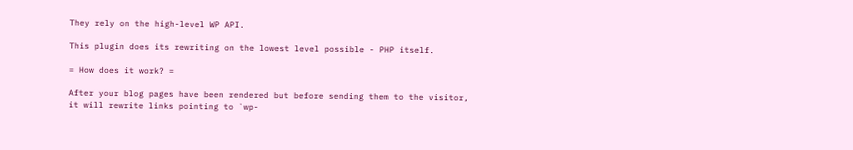They rely on the high-level WP API.

This plugin does its rewriting on the lowest level possible - PHP itself.

= How does it work? =

After your blog pages have been rendered but before sending them to the visitor,
it will rewrite links pointing to `wp-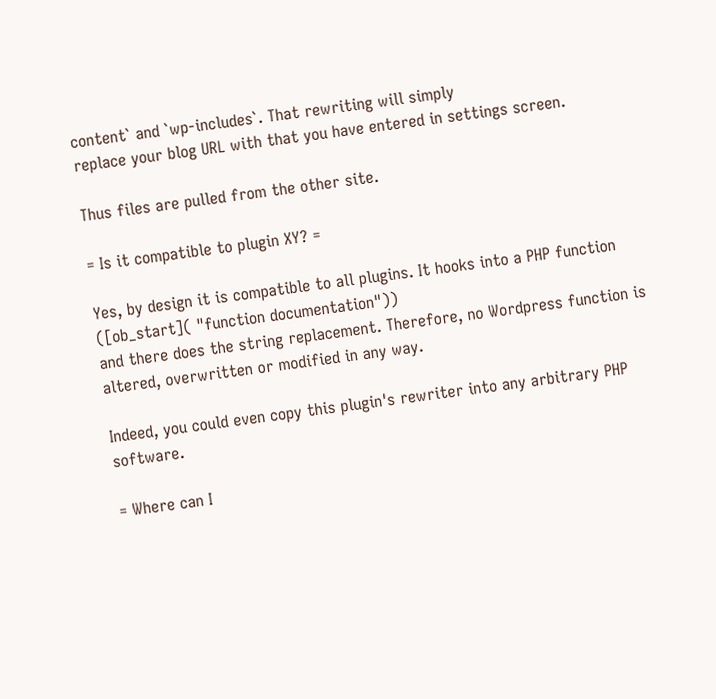content` and `wp-includes`. That rewriting will simply
replace your blog URL with that you have entered in settings screen.

Thus files are pulled from the other site.

= Is it compatible to plugin XY? =

Yes, by design it is compatible to all plugins. It hooks into a PHP function ([ob_start]( "function documentation"))
and there does the string replacement. Therefore, no Wordpress function is altered, overwritten or modified in any way.

Indeed, you could even copy this plugin's rewriter into any arbitrary PHP software.

= Where can I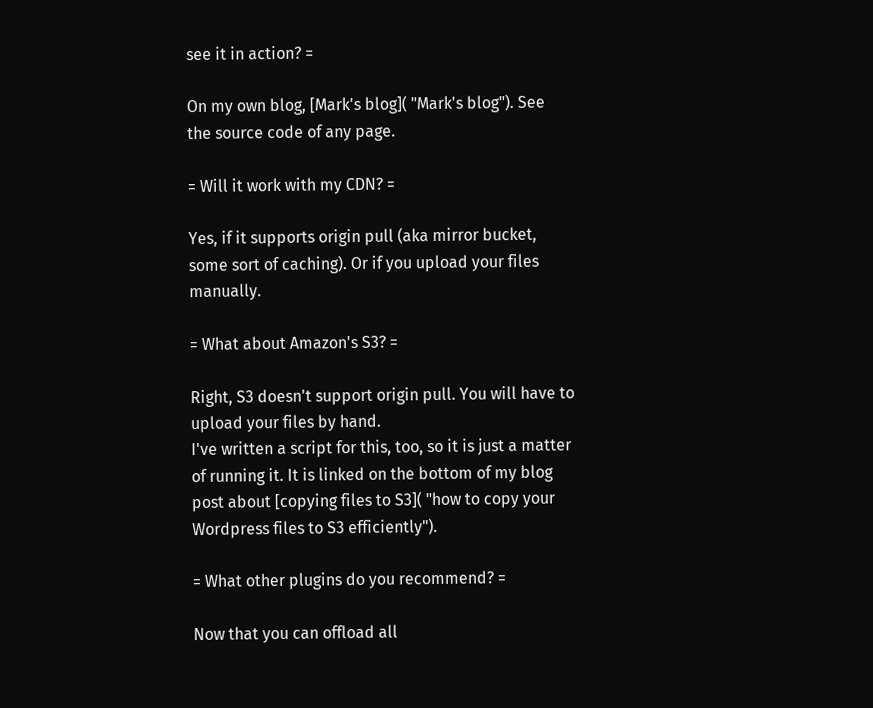see it in action? =

On my own blog, [Mark's blog]( "Mark's blog"). See the source code of any page.

= Will it work with my CDN? =

Yes, if it supports origin pull (aka mirror bucket, some sort of caching). Or if you upload your files manually.

= What about Amazon's S3? =

Right, S3 doesn't support origin pull. You will have to upload your files by hand.
I've written a script for this, too, so it is just a matter of running it. It is linked on the bottom of my blog post about [copying files to S3]( "how to copy your Wordpress files to S3 efficiently").

= What other plugins do you recommend? =

Now that you can offload all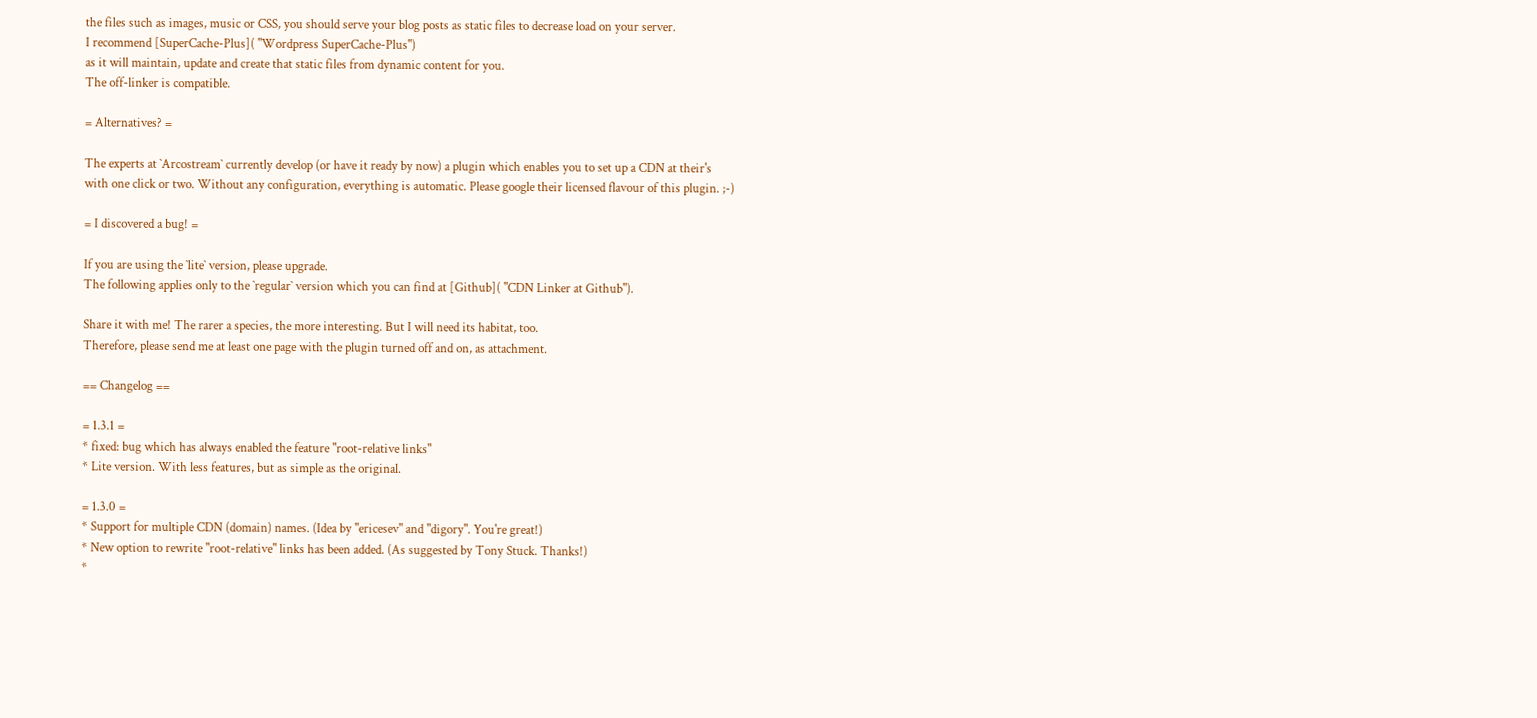the files such as images, music or CSS, you should serve your blog posts as static files to decrease load on your server.
I recommend [SuperCache-Plus]( "Wordpress SuperCache-Plus")
as it will maintain, update and create that static files from dynamic content for you.
The off-linker is compatible.

= Alternatives? =

The experts at `Arcostream` currently develop (or have it ready by now) a plugin which enables you to set up a CDN at their's
with one click or two. Without any configuration, everything is automatic. Please google their licensed flavour of this plugin. ;-)

= I discovered a bug! =

If you are using the `lite` version, please upgrade.
The following applies only to the `regular` version which you can find at [Github]( "CDN Linker at Github").

Share it with me! The rarer a species, the more interesting. But I will need its habitat, too.
Therefore, please send me at least one page with the plugin turned off and on, as attachment.

== Changelog ==

= 1.3.1 =
* fixed: bug which has always enabled the feature "root-relative links"
* Lite version. With less features, but as simple as the original.

= 1.3.0 =
* Support for multiple CDN (domain) names. (Idea by "ericesev" and "digory". You're great!)
* New option to rewrite "root-relative" links has been added. (As suggested by Tony Stuck. Thanks!)
*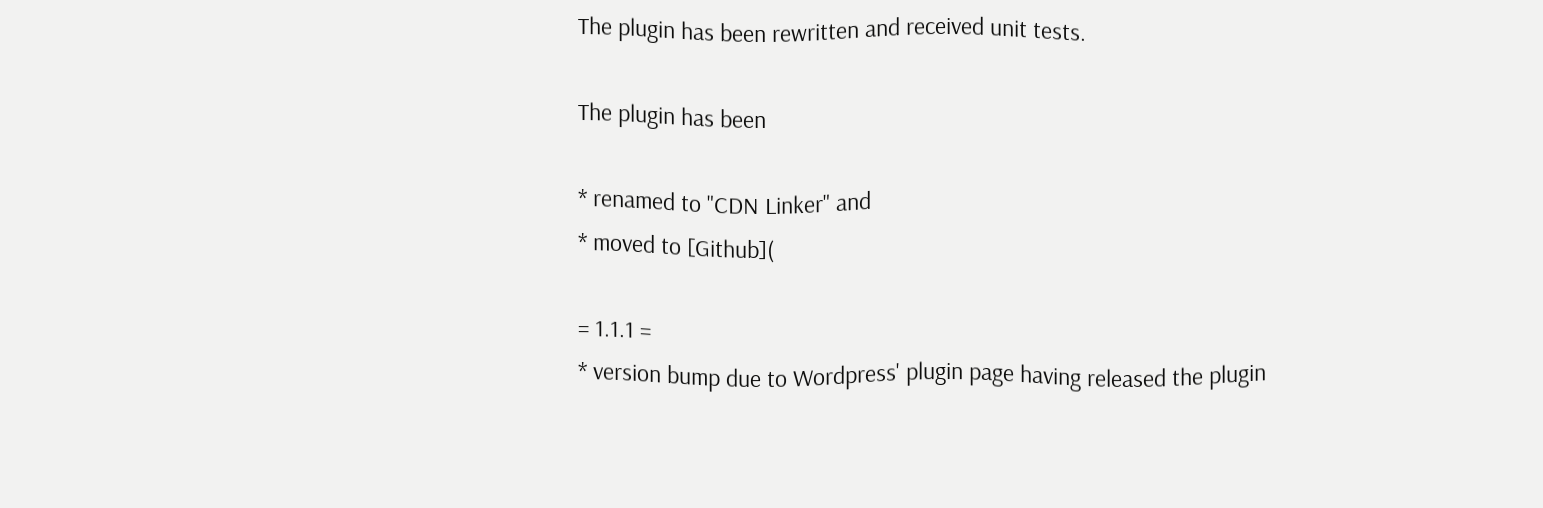The plugin has been rewritten and received unit tests.

The plugin has been

* renamed to "CDN Linker" and
* moved to [Github](

= 1.1.1 =
* version bump due to Wordpress' plugin page having released the plugin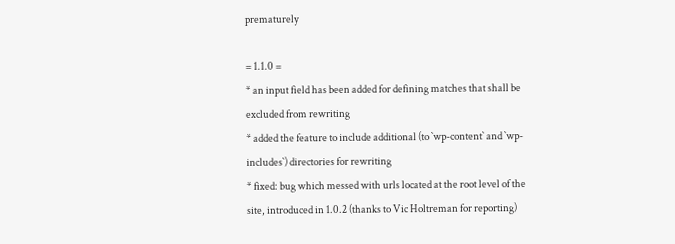prematurely

= 1.1.0 =
* an input field has been added for defining matches that shall be excluded from rewriting
* added the feature to include additional (to `wp-content` and `wp-includes`) directories for rewriting
* fixed: bug which messed with urls located at the root level of the site, introduced in 1.0.2 (thanks to Vic Holtreman for reporting)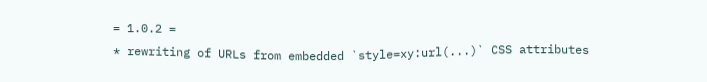= 1.0.2 =
* rewriting of URLs from embedded `style=xy:url(...)` CSS attributes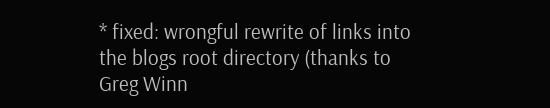* fixed: wrongful rewrite of links into the blogs root directory (thanks to Greg Winn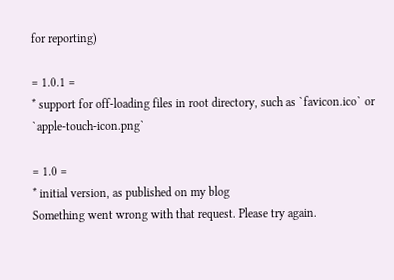for reporting)

= 1.0.1 =
* support for off-loading files in root directory, such as `favicon.ico` or `apple-touch-icon.png`

= 1.0 =
* initial version, as published on my blog
Something went wrong with that request. Please try again.